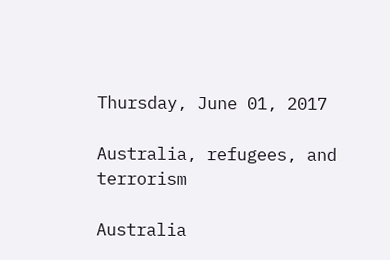Thursday, June 01, 2017

Australia, refugees, and terrorism

Australia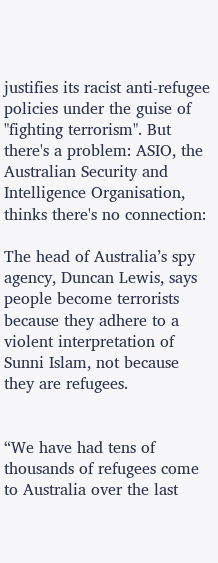justifies its racist anti-refugee policies under the guise of "fighting terrorism". But there's a problem: ASIO, the Australian Security and Intelligence Organisation, thinks there's no connection:

The head of Australia’s spy agency, Duncan Lewis, says people become terrorists because they adhere to a violent interpretation of Sunni Islam, not because they are refugees.


“We have had tens of thousands of refugees come to Australia over the last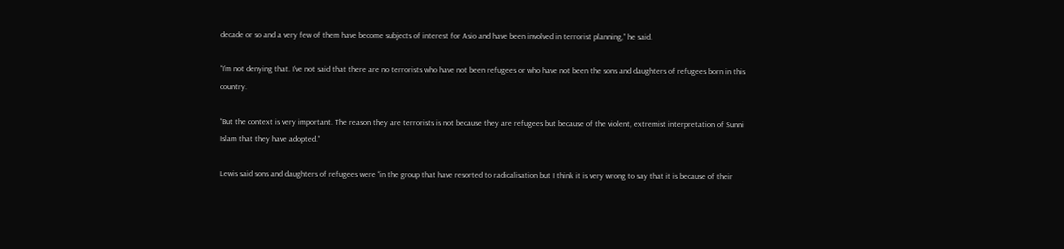decade or so and a very few of them have become subjects of interest for Asio and have been involved in terrorist planning,” he said.

“I’m not denying that. I’ve not said that there are no terrorists who have not been refugees or who have not been the sons and daughters of refugees born in this country.

“But the context is very important. The reason they are terrorists is not because they are refugees but because of the violent, extremist interpretation of Sunni Islam that they have adopted.”

Lewis said sons and daughters of refugees were “in the group that have resorted to radicalisation but I think it is very wrong to say that it is because of their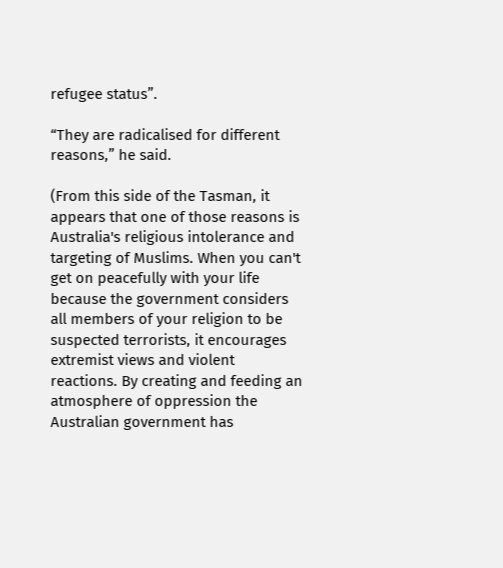refugee status”.

“They are radicalised for different reasons,” he said.

(From this side of the Tasman, it appears that one of those reasons is Australia's religious intolerance and targeting of Muslims. When you can't get on peacefully with your life because the government considers all members of your religion to be suspected terrorists, it encourages extremist views and violent reactions. By creating and feeding an atmosphere of oppression the Australian government has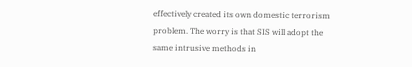effectively created its own domestic terrorism problem. The worry is that SIS will adopt the same intrusive methods in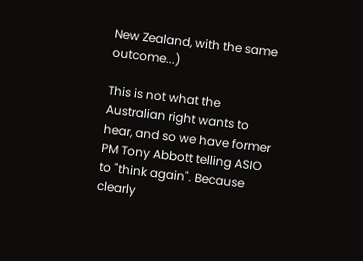New Zealand, with the same outcome...)

This is not what the Australian right wants to hear, and so we have former PM Tony Abbott telling ASIO to "think again". Because clearly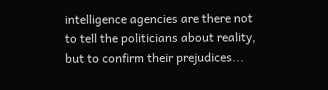intelligence agencies are there not to tell the politicians about reality, but to confirm their prejudices...